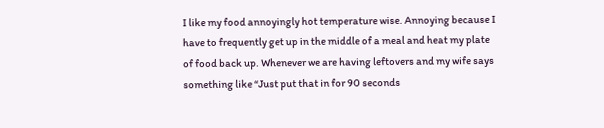I like my food annoyingly hot temperature wise. Annoying because I have to frequently get up in the middle of a meal and heat my plate of food back up. Whenever we are having leftovers and my wife says something like “Just put that in for 90 seconds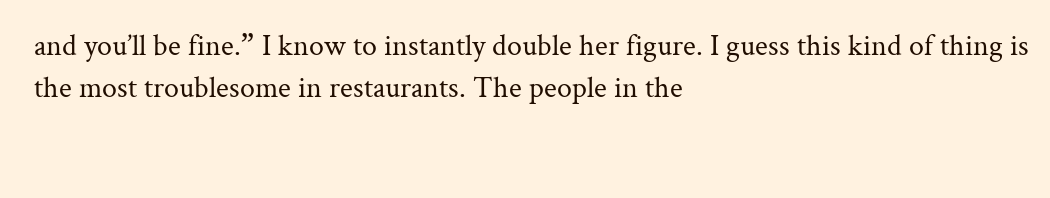and you’ll be fine.” I know to instantly double her figure. I guess this kind of thing is the most troublesome in restaurants. The people in the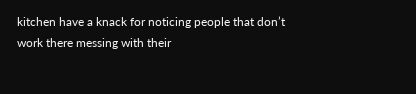kitchen have a knack for noticing people that don’t work there messing with their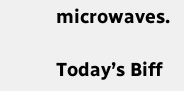microwaves.

Today’s Biff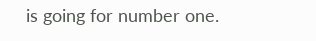is going for number one.